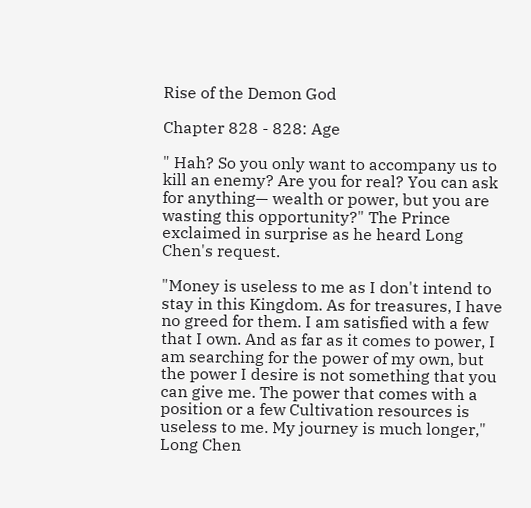Rise of the Demon God

Chapter 828 - 828: Age

" Hah? So you only want to accompany us to kill an enemy? Are you for real? You can ask for anything— wealth or power, but you are wasting this opportunity?" The Prince exclaimed in surprise as he heard Long Chen's request.

"Money is useless to me as I don't intend to stay in this Kingdom. As for treasures, I have no greed for them. I am satisfied with a few that I own. And as far as it comes to power, I am searching for the power of my own, but the power I desire is not something that you can give me. The power that comes with a position or a few Cultivation resources is useless to me. My journey is much longer," Long Chen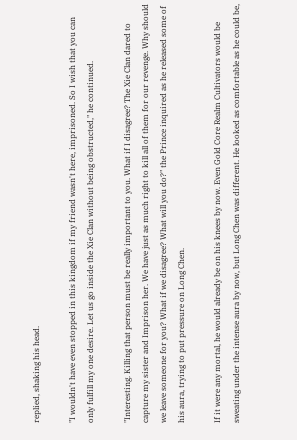replied, shaking his head.

"I wouldn't have even stopped in this kingdom if my friend wasn't here, imprisoned. So I wish that you can only fulfill my one desire. Let us go inside the Xie Clan without being obstructed," he continued.

"Interesting. Killing that person must be really important to you. What if I disagree? The Xie Clan dared to capture my sister and Imprison her. We have just as much right to kill all of them for our revenge. Why should we leave someone for you? What if we disagree? What will you do?" the Prince inquired as he released some of his aura, trying to put pressure on Long Chen.

If it were any mortal, he would already be on his knees by now. Even Gold Core Realm Cultivators would be sweating under the intense aura by now, but Long Chen was different. He looked as comfortable as he could be,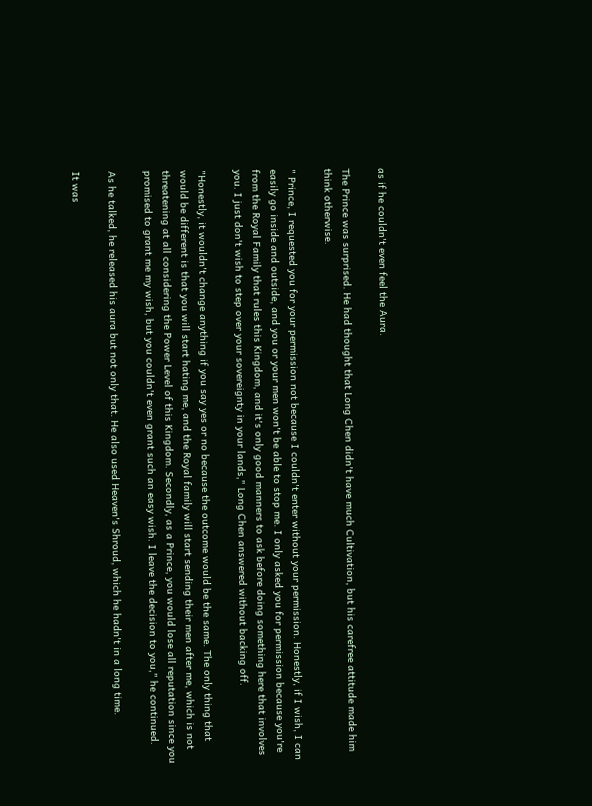as if he couldn't even feel the Aura.

The Prince was surprised. He had thought that Long Chen didn't have much Cultivation, but his carefree attitude made him think otherwise.

" Prince, I requested you for your permission not because I couldn't enter without your permission. Honestly, if I wish, I can easily go inside and outside, and you or your men won't be able to stop me. I only asked you for permission because you're from the Royal Family that rules this Kingdom, and it's only good manners to ask before doing something here that involves you. I just don't wish to step over your sovereignty in your lands," Long Chen answered without backing off.

"Honestly, it wouldn't change anything if you say yes or no because the outcome would be the same. The only thing that would be different is that you will start hating me, and the Royal family will start sending their men after me, which is not threatening at all considering the Power Level of this Kingdom. Secondly, as a Prince, you would lose all reputation since you promised to grant me my wish, but you couldn't even grant such an easy wish. I leave the decision to you," he continued.

As he talked, he released his aura but not only that. He also used Heaven's Shroud, which he hadn't in a long time.

It was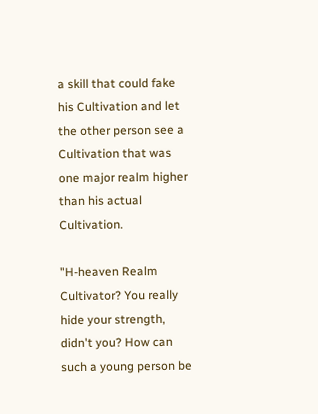a skill that could fake his Cultivation and let the other person see a Cultivation that was one major realm higher than his actual Cultivation.

"H-heaven Realm Cultivator? You really hide your strength, didn't you? How can such a young person be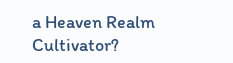a Heaven Realm Cultivator?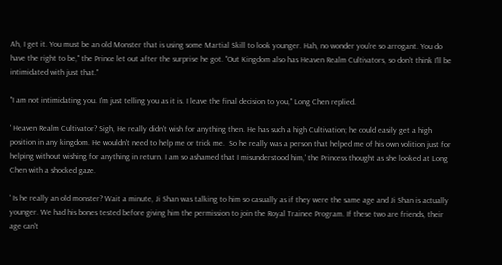Ah, I get it. You must be an old Monster that is using some Martial Skill to look younger. Hah, no wonder you're so arrogant. You do have the right to be," the Prince let out after the surprise he got. "Out Kingdom also has Heaven Realm Cultivators, so don't think I'll be intimidated with just that."

"I am not intimidating you. I'm just telling you as it is. I leave the final decision to you," Long Chen replied.

' Heaven Realm Cultivator? Sigh, He really didn't wish for anything then. He has such a high Cultivation; he could easily get a high position in any kingdom. He wouldn't need to help me or trick me.  So he really was a person that helped me of his own volition just for helping without wishing for anything in return. I am so ashamed that I misunderstood him,' the Princess thought as she looked at Long Chen with a shocked gaze.

' Is he really an old monster? Wait a minute, Ji Shan was talking to him so casually as if they were the same age and Ji Shan is actually younger. We had his bones tested before giving him the permission to join the Royal Trainee Program. If these two are friends, their age can't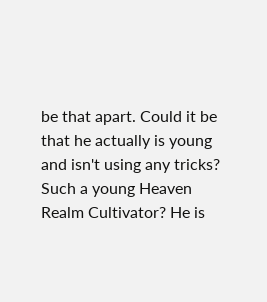be that apart. Could it be that he actually is young and isn't using any tricks? Such a young Heaven Realm Cultivator? He is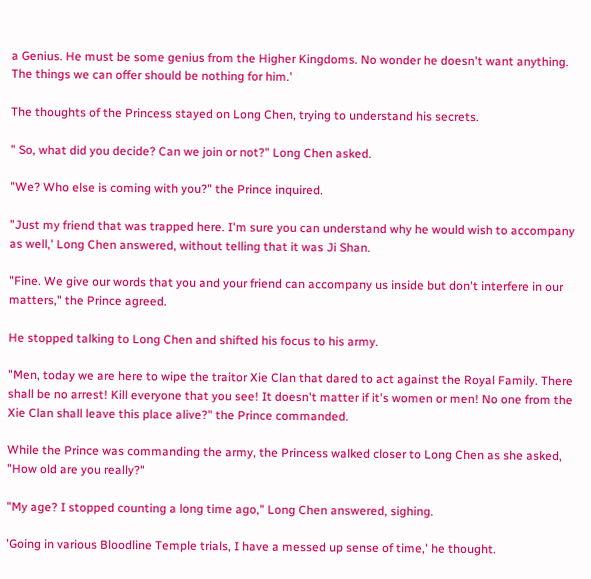a Genius. He must be some genius from the Higher Kingdoms. No wonder he doesn't want anything. The things we can offer should be nothing for him.'

The thoughts of the Princess stayed on Long Chen, trying to understand his secrets.

" So, what did you decide? Can we join or not?" Long Chen asked.

"We? Who else is coming with you?" the Prince inquired.

"Just my friend that was trapped here. I'm sure you can understand why he would wish to accompany as well,' Long Chen answered, without telling that it was Ji Shan.

"Fine. We give our words that you and your friend can accompany us inside but don't interfere in our matters," the Prince agreed.

He stopped talking to Long Chen and shifted his focus to his army.

"Men, today we are here to wipe the traitor Xie Clan that dared to act against the Royal Family. There shall be no arrest! Kill everyone that you see! It doesn't matter if it's women or men! No one from the Xie Clan shall leave this place alive?" the Prince commanded.

While the Prince was commanding the army, the Princess walked closer to Long Chen as she asked, "How old are you really?"

"My age? I stopped counting a long time ago," Long Chen answered, sighing.

'Going in various Bloodline Temple trials, I have a messed up sense of time,' he thought.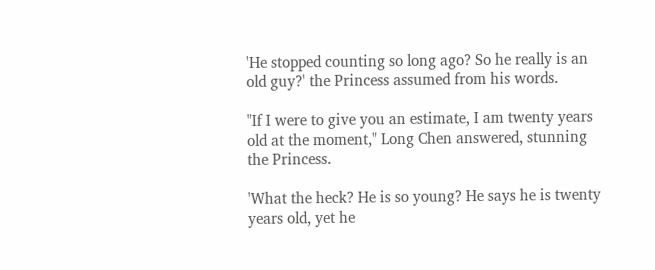'He stopped counting so long ago? So he really is an old guy?' the Princess assumed from his words.

"If I were to give you an estimate, I am twenty years old at the moment," Long Chen answered, stunning the Princess.

'What the heck? He is so young? He says he is twenty years old, yet he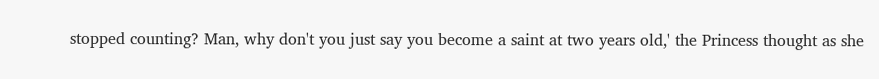stopped counting? Man, why don't you just say you become a saint at two years old,' the Princess thought as she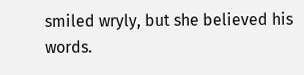smiled wryly, but she believed his words.